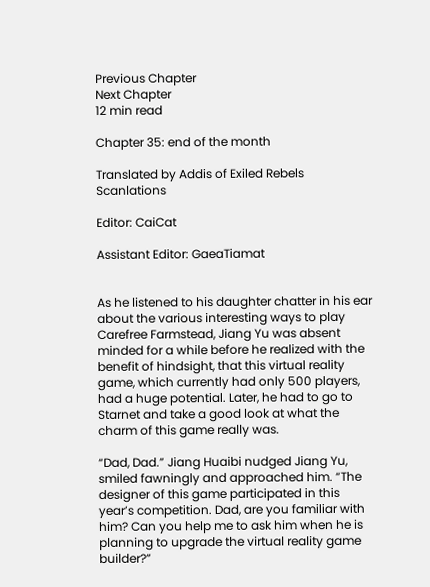Previous Chapter
Next Chapter
12 min read

Chapter 35: end of the month

Translated by Addis of Exiled Rebels Scanlations

Editor: CaiCat

Assistant Editor: GaeaTiamat


As he listened to his daughter chatter in his ear about the various interesting ways to play Carefree Farmstead, Jiang Yu was absent minded for a while before he realized with the benefit of hindsight, that this virtual reality game, which currently had only 500 players, had a huge potential. Later, he had to go to Starnet and take a good look at what the charm of this game really was.

“Dad, Dad.” Jiang Huaibi nudged Jiang Yu, smiled fawningly and approached him. “The designer of this game participated in this year’s competition. Dad, are you familiar with him? Can you help me to ask him when he is planning to upgrade the virtual reality game builder?”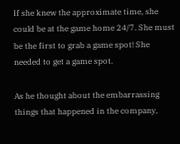If she knew the approximate time, she could be at the game home 24/7. She must be the first to grab a game spot! She needed to get a game spot.

As he thought about the embarrassing things that happened in the company,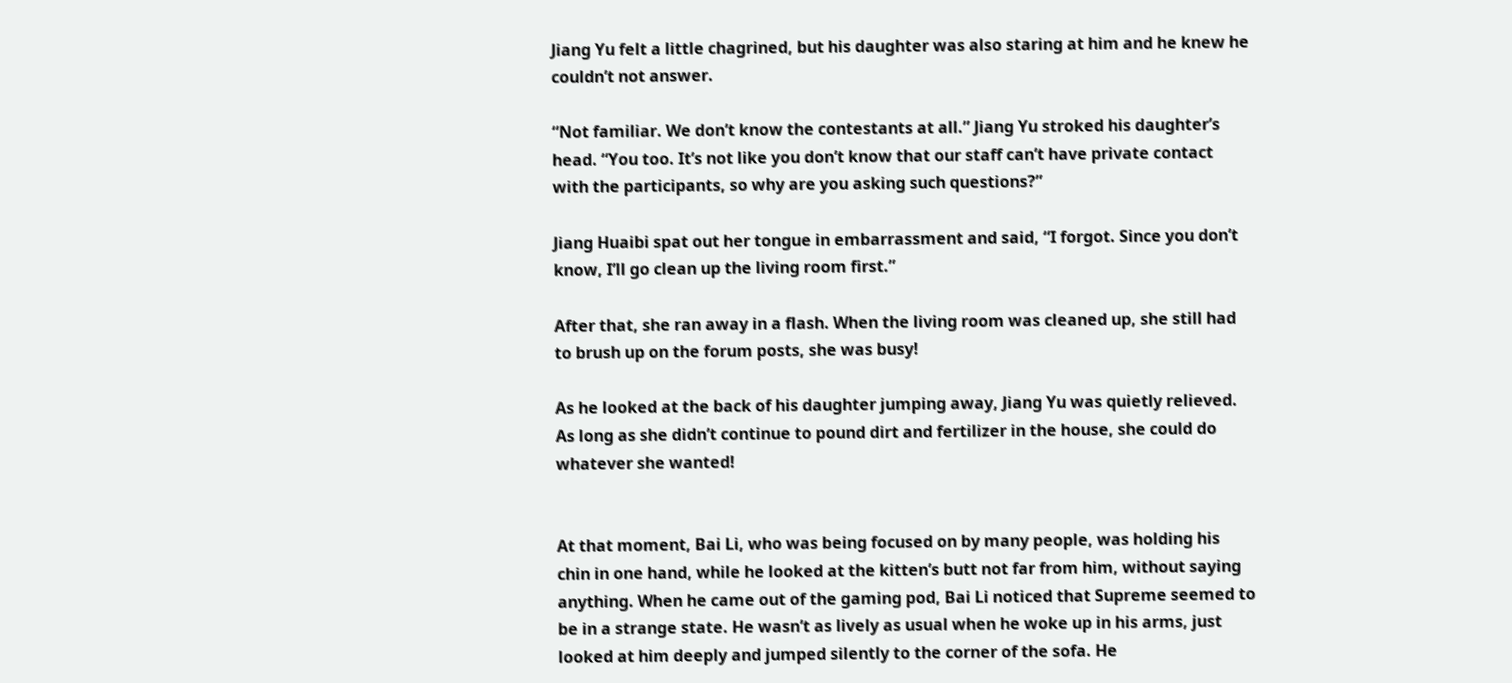Jiang Yu felt a little chagrined, but his daughter was also staring at him and he knew he couldn’t not answer.

“Not familiar. We don’t know the contestants at all.” Jiang Yu stroked his daughter’s head. “You too. It’s not like you don’t know that our staff can’t have private contact with the participants, so why are you asking such questions?”

Jiang Huaibi spat out her tongue in embarrassment and said, “I forgot. Since you don’t know, I’ll go clean up the living room first.”

After that, she ran away in a flash. When the living room was cleaned up, she still had to brush up on the forum posts, she was busy!

As he looked at the back of his daughter jumping away, Jiang Yu was quietly relieved. As long as she didn’t continue to pound dirt and fertilizer in the house, she could do whatever she wanted!


At that moment, Bai Li, who was being focused on by many people, was holding his chin in one hand, while he looked at the kitten’s butt not far from him, without saying anything. When he came out of the gaming pod, Bai Li noticed that Supreme seemed to be in a strange state. He wasn’t as lively as usual when he woke up in his arms, just looked at him deeply and jumped silently to the corner of the sofa. He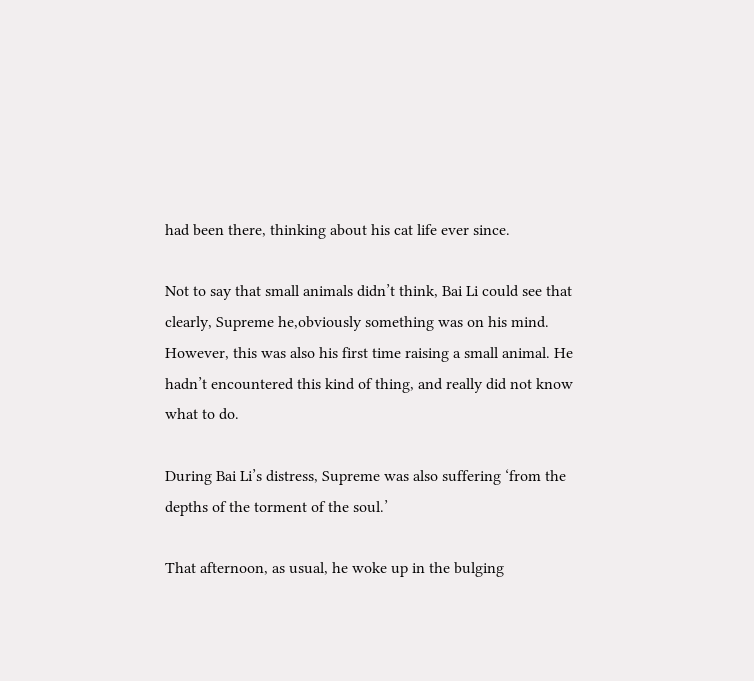had been there, thinking about his cat life ever since.

Not to say that small animals didn’t think, Bai Li could see that clearly, Supreme he,obviously something was on his mind. However, this was also his first time raising a small animal. He hadn’t encountered this kind of thing, and really did not know what to do.

During Bai Li’s distress, Supreme was also suffering ‘from the depths of the torment of the soul.’

That afternoon, as usual, he woke up in the bulging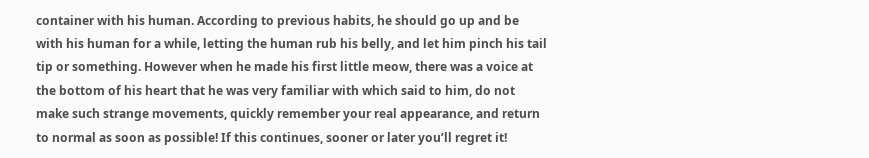container with his human. According to previous habits, he should go up and be with his human for a while, letting the human rub his belly, and let him pinch his tail tip or something. However when he made his first little meow, there was a voice at the bottom of his heart that he was very familiar with which said to him, do not make such strange movements, quickly remember your real appearance, and return to normal as soon as possible! If this continues, sooner or later you’ll regret it!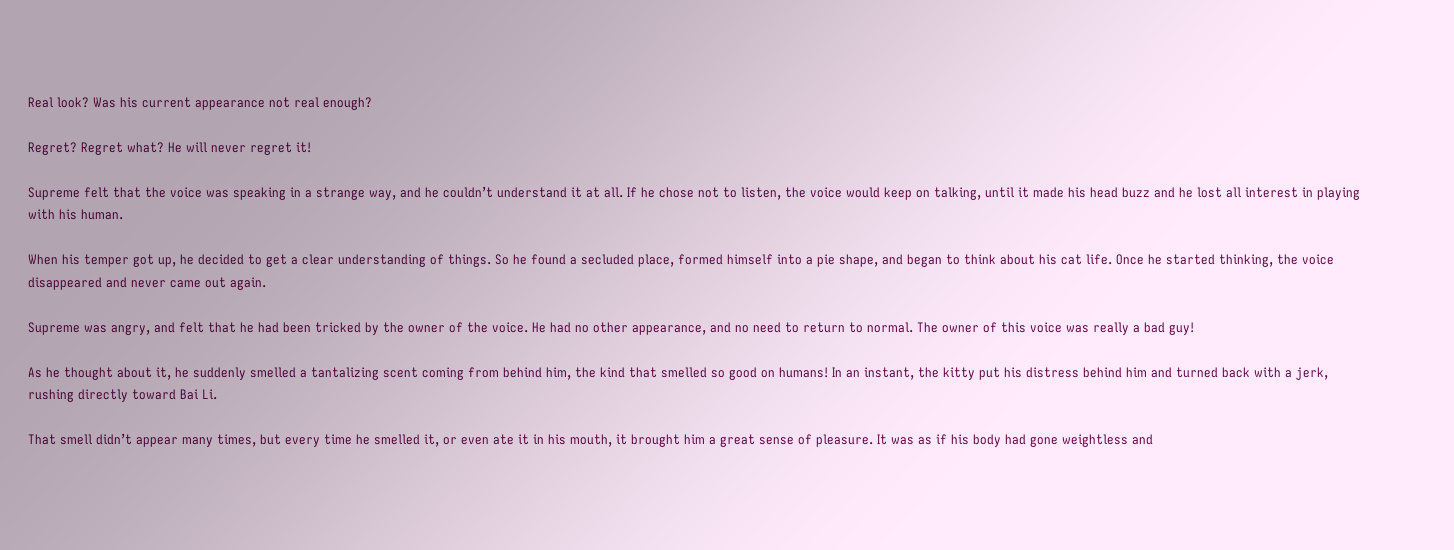Real look? Was his current appearance not real enough?

Regret? Regret what? He will never regret it!

Supreme felt that the voice was speaking in a strange way, and he couldn’t understand it at all. If he chose not to listen, the voice would keep on talking, until it made his head buzz and he lost all interest in playing with his human.

When his temper got up, he decided to get a clear understanding of things. So he found a secluded place, formed himself into a pie shape, and began to think about his cat life. Once he started thinking, the voice disappeared and never came out again.

Supreme was angry, and felt that he had been tricked by the owner of the voice. He had no other appearance, and no need to return to normal. The owner of this voice was really a bad guy!

As he thought about it, he suddenly smelled a tantalizing scent coming from behind him, the kind that smelled so good on humans! In an instant, the kitty put his distress behind him and turned back with a jerk, rushing directly toward Bai Li.

That smell didn’t appear many times, but every time he smelled it, or even ate it in his mouth, it brought him a great sense of pleasure. It was as if his body had gone weightless and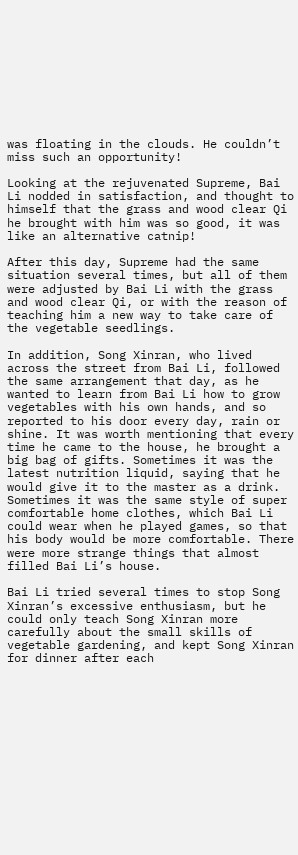was floating in the clouds. He couldn’t miss such an opportunity!

Looking at the rejuvenated Supreme, Bai Li nodded in satisfaction, and thought to himself that the grass and wood clear Qi he brought with him was so good, it was like an alternative catnip!

After this day, Supreme had the same situation several times, but all of them were adjusted by Bai Li with the grass and wood clear Qi, or with the reason of teaching him a new way to take care of the vegetable seedlings.

In addition, Song Xinran, who lived across the street from Bai Li, followed the same arrangement that day, as he wanted to learn from Bai Li how to grow vegetables with his own hands, and so reported to his door every day, rain or shine. It was worth mentioning that every time he came to the house, he brought a big bag of gifts. Sometimes it was the latest nutrition liquid, saying that he would give it to the master as a drink. Sometimes it was the same style of super comfortable home clothes, which Bai Li could wear when he played games, so that his body would be more comfortable. There were more strange things that almost filled Bai Li’s house.

Bai Li tried several times to stop Song Xinran’s excessive enthusiasm, but he could only teach Song Xinran more carefully about the small skills of vegetable gardening, and kept Song Xinran for dinner after each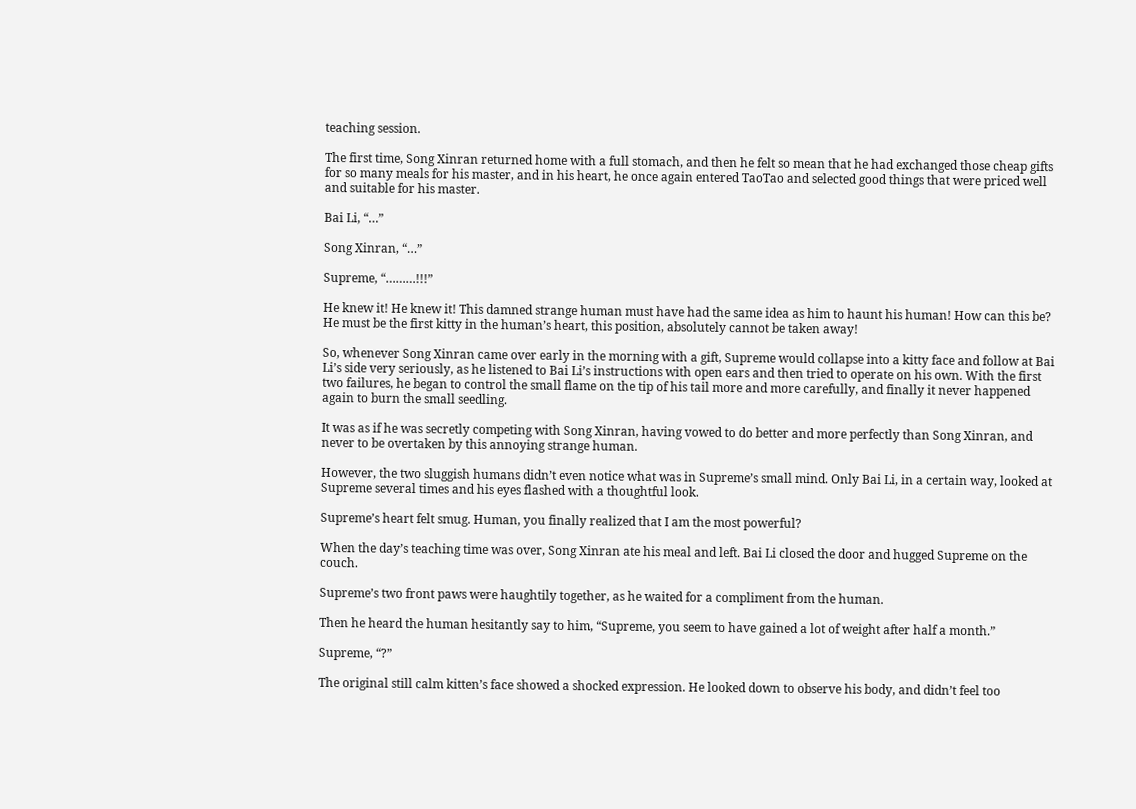teaching session.

The first time, Song Xinran returned home with a full stomach, and then he felt so mean that he had exchanged those cheap gifts for so many meals for his master, and in his heart, he once again entered TaoTao and selected good things that were priced well and suitable for his master.

Bai Li, “…”

Song Xinran, “…”

Supreme, “………!!!”

He knew it! He knew it! This damned strange human must have had the same idea as him to haunt his human! How can this be? He must be the first kitty in the human’s heart, this position, absolutely cannot be taken away!

So, whenever Song Xinran came over early in the morning with a gift, Supreme would collapse into a kitty face and follow at Bai Li’s side very seriously, as he listened to Bai Li’s instructions with open ears and then tried to operate on his own. With the first two failures, he began to control the small flame on the tip of his tail more and more carefully, and finally it never happened again to burn the small seedling.

It was as if he was secretly competing with Song Xinran, having vowed to do better and more perfectly than Song Xinran, and never to be overtaken by this annoying strange human.

However, the two sluggish humans didn’t even notice what was in Supreme’s small mind. Only Bai Li, in a certain way, looked at Supreme several times and his eyes flashed with a thoughtful look.

Supreme’s heart felt smug. Human, you finally realized that I am the most powerful?

When the day’s teaching time was over, Song Xinran ate his meal and left. Bai Li closed the door and hugged Supreme on the couch.

Supreme’s two front paws were haughtily together, as he waited for a compliment from the human.

Then he heard the human hesitantly say to him, “Supreme, you seem to have gained a lot of weight after half a month.”

Supreme, “?”

The original still calm kitten’s face showed a shocked expression. He looked down to observe his body, and didn’t feel too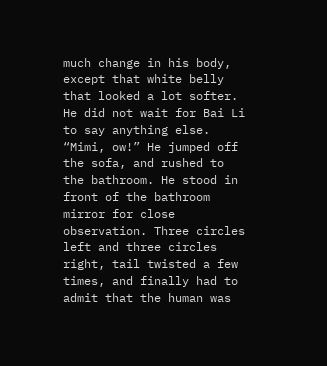much change in his body, except that white belly that looked a lot softer. He did not wait for Bai Li to say anything else. “Mimi, ow!” He jumped off the sofa, and rushed to the bathroom. He stood in front of the bathroom mirror for close observation. Three circles left and three circles right, tail twisted a few times, and finally had to admit that the human was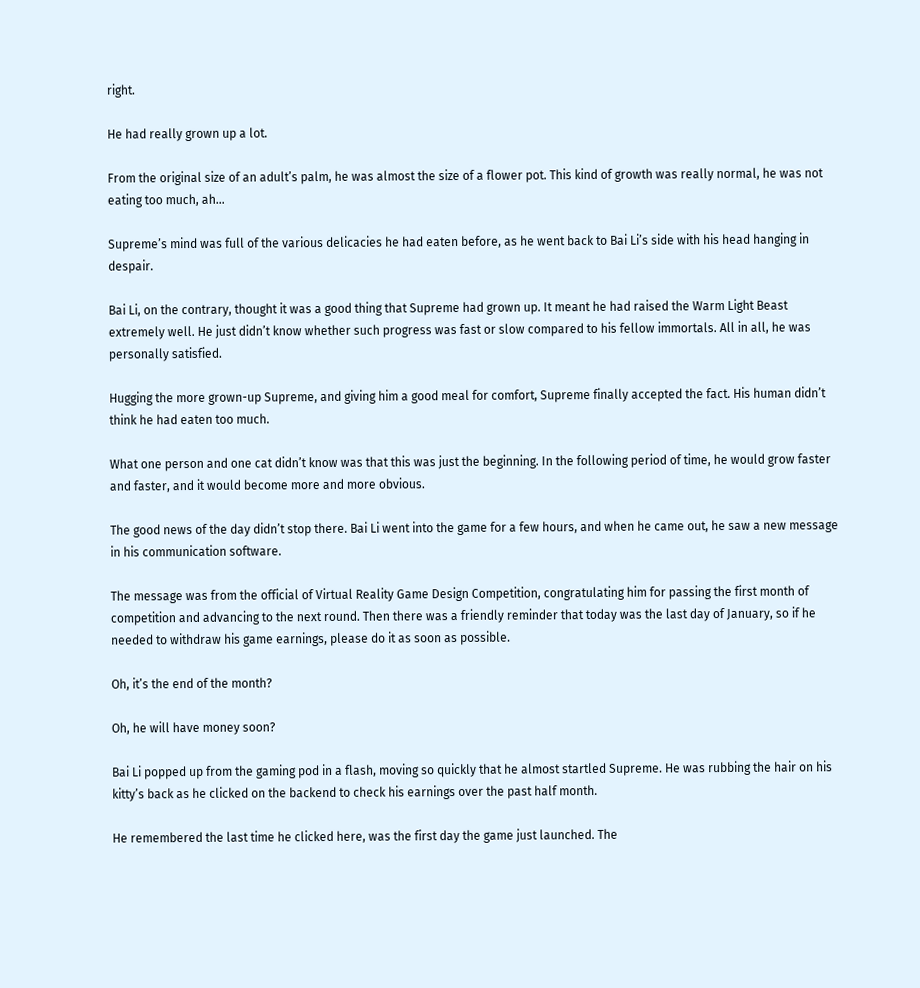right.

He had really grown up a lot.

From the original size of an adult’s palm, he was almost the size of a flower pot. This kind of growth was really normal, he was not eating too much, ah…

Supreme’s mind was full of the various delicacies he had eaten before, as he went back to Bai Li’s side with his head hanging in despair.

Bai Li, on the contrary, thought it was a good thing that Supreme had grown up. It meant he had raised the Warm Light Beast extremely well. He just didn’t know whether such progress was fast or slow compared to his fellow immortals. All in all, he was personally satisfied.

Hugging the more grown-up Supreme, and giving him a good meal for comfort, Supreme finally accepted the fact. His human didn’t think he had eaten too much.

What one person and one cat didn’t know was that this was just the beginning. In the following period of time, he would grow faster and faster, and it would become more and more obvious.

The good news of the day didn’t stop there. Bai Li went into the game for a few hours, and when he came out, he saw a new message in his communication software.

The message was from the official of Virtual Reality Game Design Competition, congratulating him for passing the first month of competition and advancing to the next round. Then there was a friendly reminder that today was the last day of January, so if he needed to withdraw his game earnings, please do it as soon as possible.

Oh, it’s the end of the month?

Oh, he will have money soon?

Bai Li popped up from the gaming pod in a flash, moving so quickly that he almost startled Supreme. He was rubbing the hair on his kitty’s back as he clicked on the backend to check his earnings over the past half month.

He remembered the last time he clicked here, was the first day the game just launched. The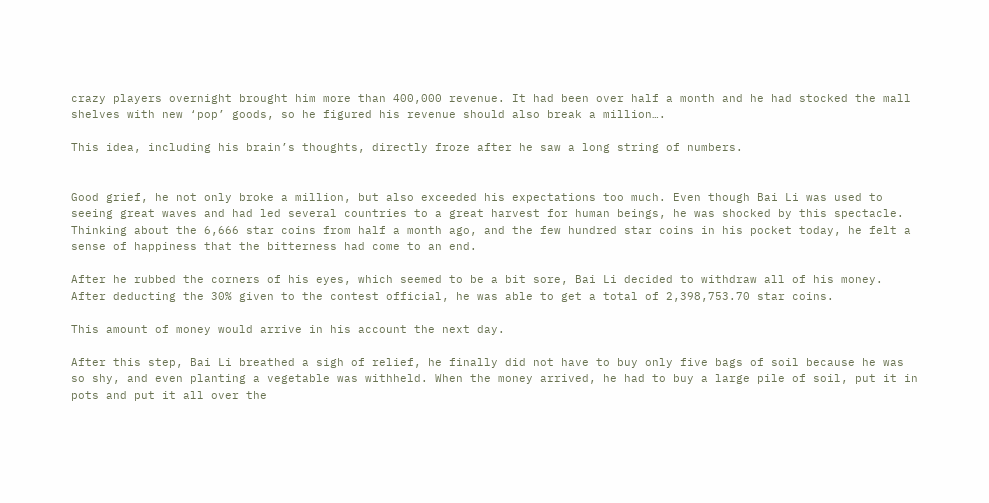crazy players overnight brought him more than 400,000 revenue. It had been over half a month and he had stocked the mall shelves with new ‘pop’ goods, so he figured his revenue should also break a million….

This idea, including his brain’s thoughts, directly froze after he saw a long string of numbers.


Good grief, he not only broke a million, but also exceeded his expectations too much. Even though Bai Li was used to seeing great waves and had led several countries to a great harvest for human beings, he was shocked by this spectacle. Thinking about the 6,666 star coins from half a month ago, and the few hundred star coins in his pocket today, he felt a sense of happiness that the bitterness had come to an end.

After he rubbed the corners of his eyes, which seemed to be a bit sore, Bai Li decided to withdraw all of his money. After deducting the 30% given to the contest official, he was able to get a total of 2,398,753.70 star coins.

This amount of money would arrive in his account the next day.

After this step, Bai Li breathed a sigh of relief, he finally did not have to buy only five bags of soil because he was so shy, and even planting a vegetable was withheld. When the money arrived, he had to buy a large pile of soil, put it in pots and put it all over the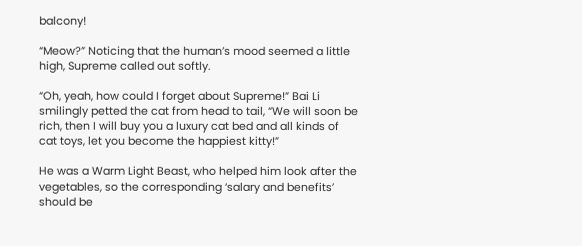balcony!

“Meow?” Noticing that the human’s mood seemed a little high, Supreme called out softly.

“Oh, yeah, how could I forget about Supreme!” Bai Li smilingly petted the cat from head to tail, “We will soon be rich, then I will buy you a luxury cat bed and all kinds of cat toys, let you become the happiest kitty!”

He was a Warm Light Beast, who helped him look after the vegetables, so the corresponding ‘salary and benefits’ should be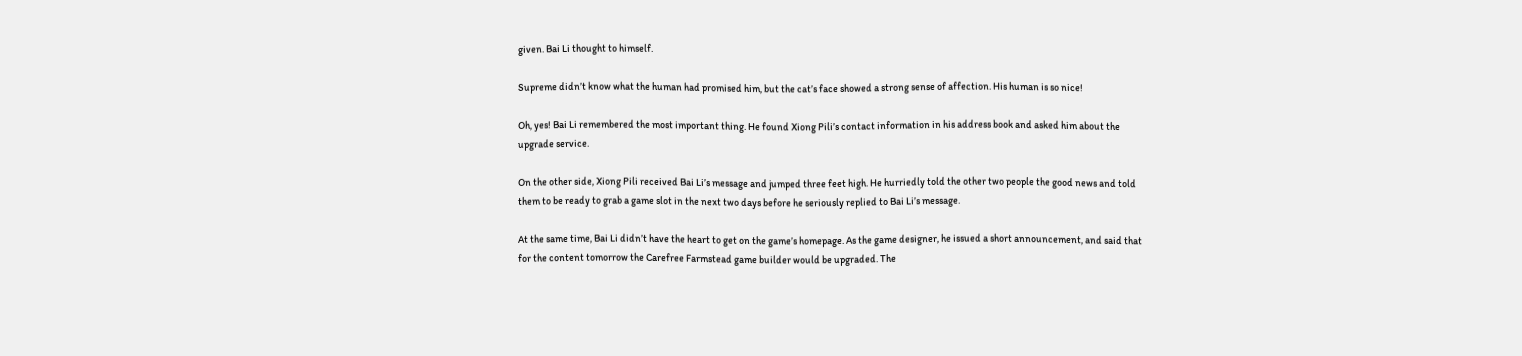given. Bai Li thought to himself.

Supreme didn’t know what the human had promised him, but the cat’s face showed a strong sense of affection. His human is so nice!

Oh, yes! Bai Li remembered the most important thing. He found Xiong Pili’s contact information in his address book and asked him about the upgrade service.

On the other side, Xiong Pili received Bai Li’s message and jumped three feet high. He hurriedly told the other two people the good news and told them to be ready to grab a game slot in the next two days before he seriously replied to Bai Li’s message.

At the same time, Bai Li didn’t have the heart to get on the game’s homepage. As the game designer, he issued a short announcement, and said that for the content tomorrow the Carefree Farmstead game builder would be upgraded. The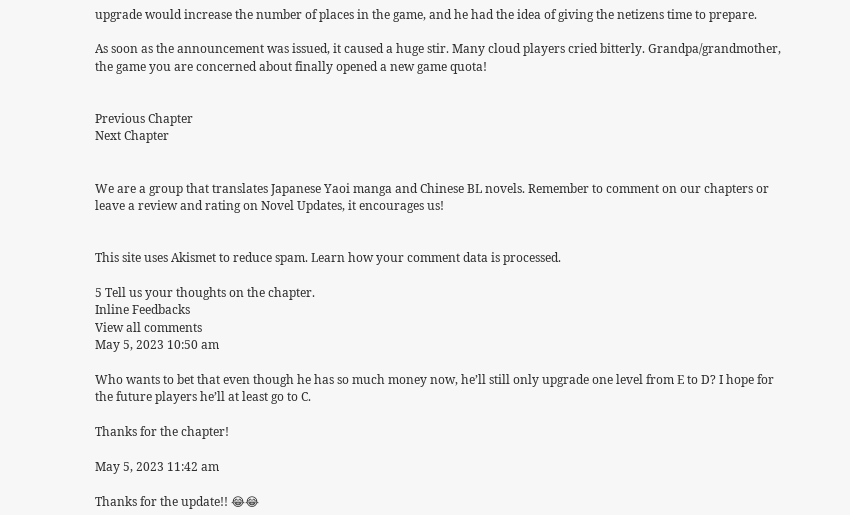upgrade would increase the number of places in the game, and he had the idea of giving the netizens time to prepare.

As soon as the announcement was issued, it caused a huge stir. Many cloud players cried bitterly. Grandpa/grandmother, the game you are concerned about finally opened a new game quota!


Previous Chapter
Next Chapter


We are a group that translates Japanese Yaoi manga and Chinese BL novels. Remember to comment on our chapters or leave a review and rating on Novel Updates, it encourages us!


This site uses Akismet to reduce spam. Learn how your comment data is processed.

5 Tell us your thoughts on the chapter.
Inline Feedbacks
View all comments
May 5, 2023 10:50 am

Who wants to bet that even though he has so much money now, he’ll still only upgrade one level from E to D? I hope for the future players he’ll at least go to C.

Thanks for the chapter!

May 5, 2023 11:42 am

Thanks for the update!! 😂😂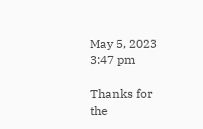May 5, 2023 3:47 pm

Thanks for the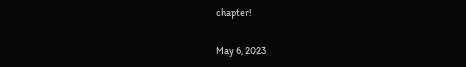chapter!

May 6, 2023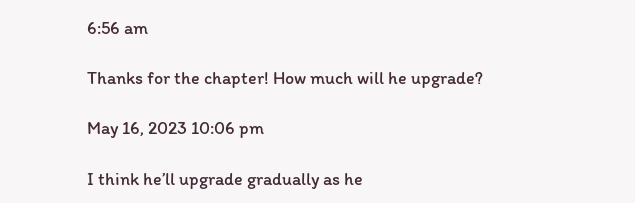6:56 am

Thanks for the chapter! How much will he upgrade?

May 16, 2023 10:06 pm

I think he’ll upgrade gradually as he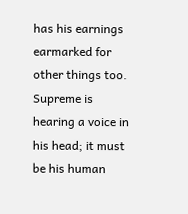has his earnings earmarked for other things too.
Supreme is hearing a voice in his head; it must be his human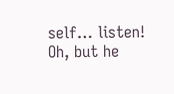self… listen! Oh, but he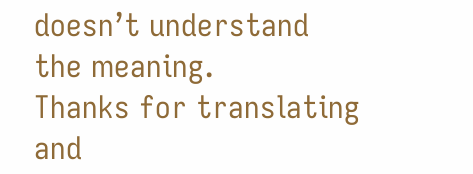doesn’t understand the meaning.
Thanks for translating and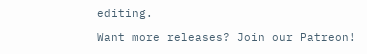editing.

Want more releases? Join our Patreon!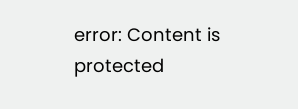error: Content is protected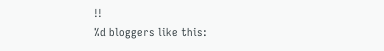!!
%d bloggers like this: